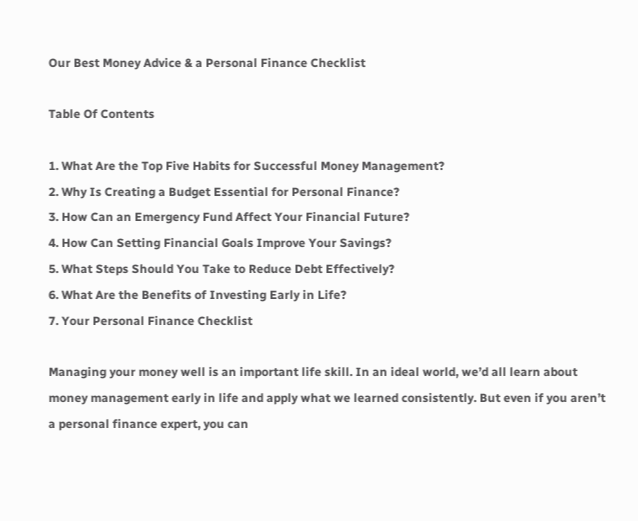Our Best Money Advice & a Personal Finance Checklist

Table Of Contents

1. What Are the Top Five Habits for Successful Money Management?
2. Why Is Creating a Budget Essential for Personal Finance?
3. How Can an Emergency Fund Affect Your Financial Future?
4. How Can Setting Financial Goals Improve Your Savings?
5. What Steps Should You Take to Reduce Debt Effectively?
6. What Are the Benefits of Investing Early in Life?
7. Your Personal Finance Checklist

Managing your money well is an important life skill. In an ideal world, we’d all learn about money management early in life and apply what we learned consistently. But even if you aren’t a personal finance expert, you can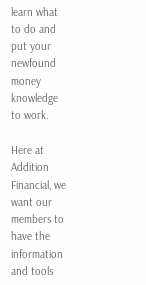learn what to do and put your newfound money knowledge to work.

Here at Addition Financial, we want our members to have the information and tools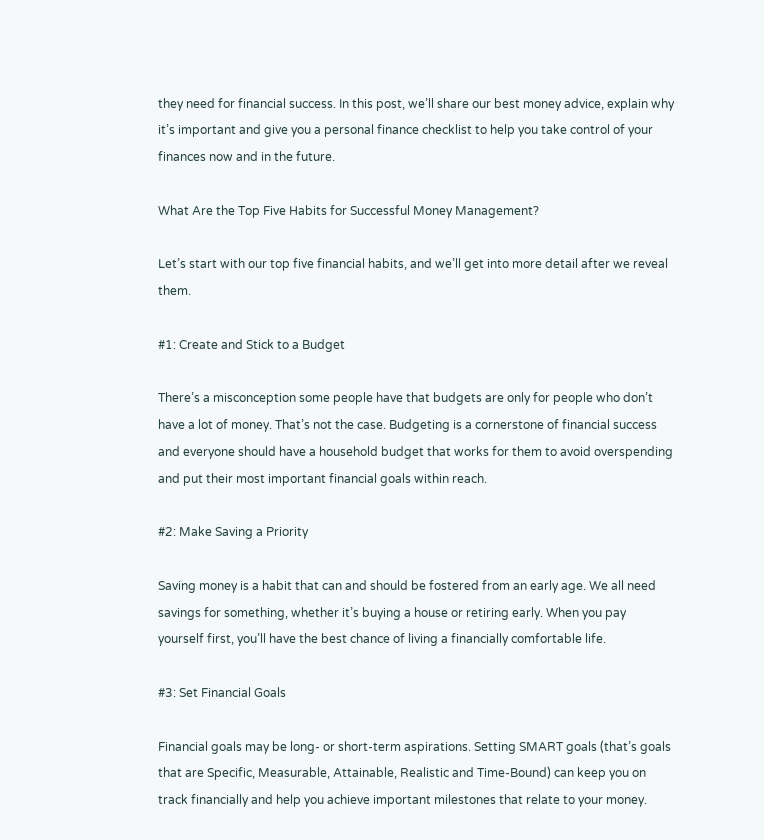they need for financial success. In this post, we’ll share our best money advice, explain why it’s important and give you a personal finance checklist to help you take control of your finances now and in the future.

What Are the Top Five Habits for Successful Money Management?

Let’s start with our top five financial habits, and we’ll get into more detail after we reveal them.

#1: Create and Stick to a Budget

There’s a misconception some people have that budgets are only for people who don’t have a lot of money. That’s not the case. Budgeting is a cornerstone of financial success and everyone should have a household budget that works for them to avoid overspending and put their most important financial goals within reach.

#2: Make Saving a Priority

Saving money is a habit that can and should be fostered from an early age. We all need savings for something, whether it’s buying a house or retiring early. When you pay yourself first, you’ll have the best chance of living a financially comfortable life.

#3: Set Financial Goals

Financial goals may be long- or short-term aspirations. Setting SMART goals (that’s goals that are Specific, Measurable, Attainable, Realistic and Time-Bound) can keep you on track financially and help you achieve important milestones that relate to your money.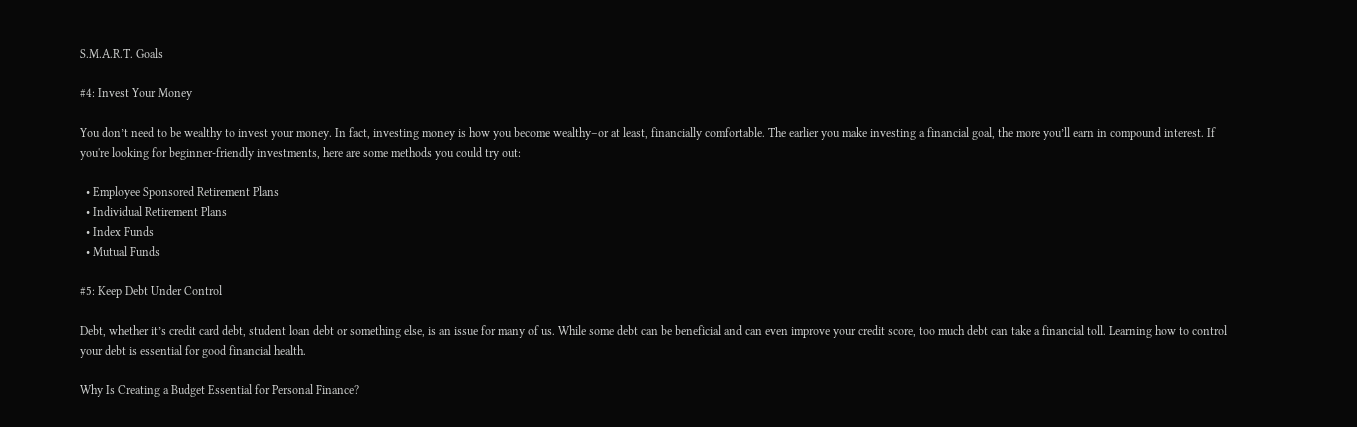S.M.A.R.T. Goals

#4: Invest Your Money

You don’t need to be wealthy to invest your money. In fact, investing money is how you become wealthy–or at least, financially comfortable. The earlier you make investing a financial goal, the more you’ll earn in compound interest. If you're looking for beginner-friendly investments, here are some methods you could try out:

  • Employee Sponsored Retirement Plans
  • Individual Retirement Plans
  • Index Funds
  • Mutual Funds

#5: Keep Debt Under Control

Debt, whether it’s credit card debt, student loan debt or something else, is an issue for many of us. While some debt can be beneficial and can even improve your credit score, too much debt can take a financial toll. Learning how to control your debt is essential for good financial health.

Why Is Creating a Budget Essential for Personal Finance?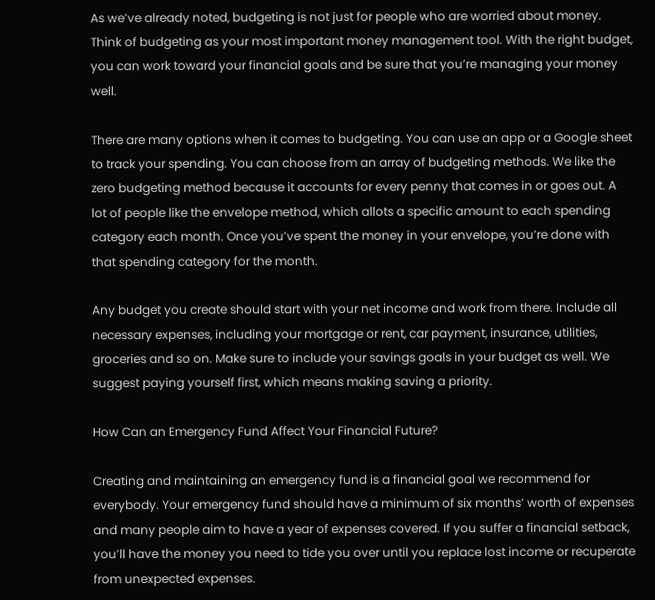As we’ve already noted, budgeting is not just for people who are worried about money. Think of budgeting as your most important money management tool. With the right budget, you can work toward your financial goals and be sure that you’re managing your money well.

There are many options when it comes to budgeting. You can use an app or a Google sheet to track your spending. You can choose from an array of budgeting methods. We like the zero budgeting method because it accounts for every penny that comes in or goes out. A lot of people like the envelope method, which allots a specific amount to each spending category each month. Once you’ve spent the money in your envelope, you’re done with that spending category for the month.

Any budget you create should start with your net income and work from there. Include all necessary expenses, including your mortgage or rent, car payment, insurance, utilities, groceries and so on. Make sure to include your savings goals in your budget as well. We suggest paying yourself first, which means making saving a priority.

How Can an Emergency Fund Affect Your Financial Future?

Creating and maintaining an emergency fund is a financial goal we recommend for everybody. Your emergency fund should have a minimum of six months’ worth of expenses and many people aim to have a year of expenses covered. If you suffer a financial setback, you’ll have the money you need to tide you over until you replace lost income or recuperate from unexpected expenses.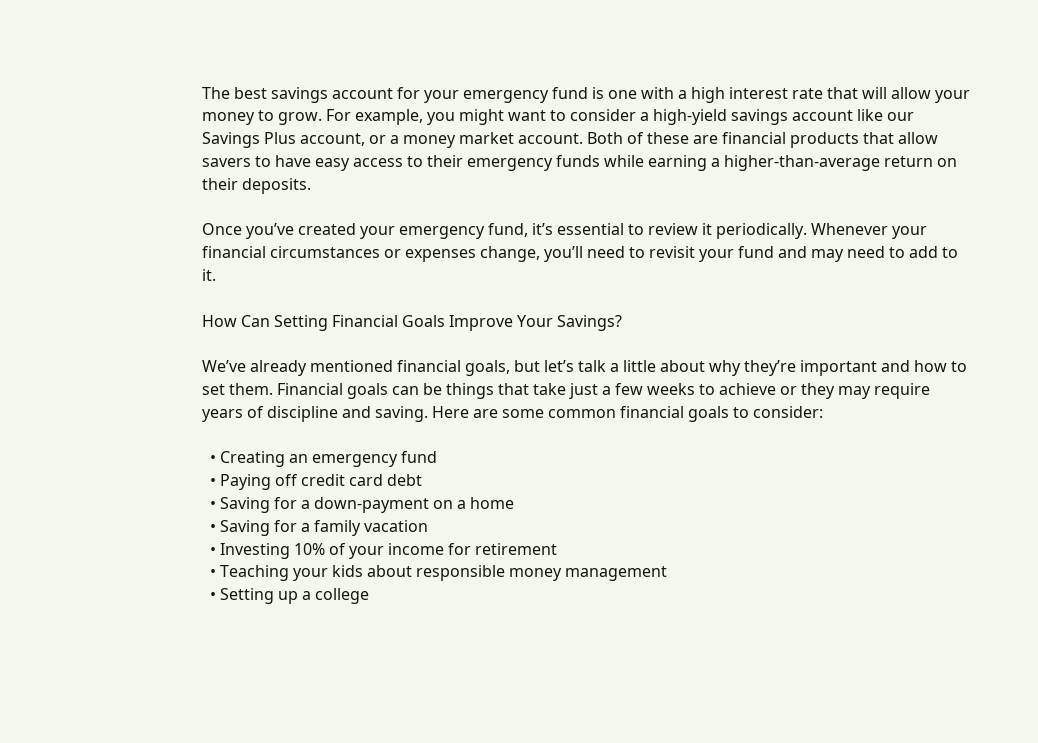The best savings account for your emergency fund is one with a high interest rate that will allow your money to grow. For example, you might want to consider a high-yield savings account like our Savings Plus account, or a money market account. Both of these are financial products that allow savers to have easy access to their emergency funds while earning a higher-than-average return on their deposits.

Once you’ve created your emergency fund, it’s essential to review it periodically. Whenever your financial circumstances or expenses change, you’ll need to revisit your fund and may need to add to it.

How Can Setting Financial Goals Improve Your Savings?

We’ve already mentioned financial goals, but let’s talk a little about why they’re important and how to set them. Financial goals can be things that take just a few weeks to achieve or they may require years of discipline and saving. Here are some common financial goals to consider:

  • Creating an emergency fund
  • Paying off credit card debt
  • Saving for a down-payment on a home
  • Saving for a family vacation
  • Investing 10% of your income for retirement
  • Teaching your kids about responsible money management
  • Setting up a college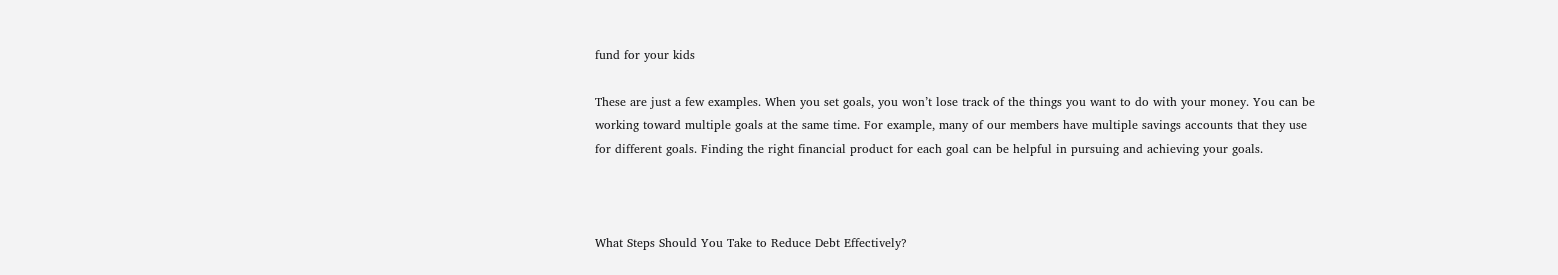fund for your kids

These are just a few examples. When you set goals, you won’t lose track of the things you want to do with your money. You can be working toward multiple goals at the same time. For example, many of our members have multiple savings accounts that they use for different goals. Finding the right financial product for each goal can be helpful in pursuing and achieving your goals.



What Steps Should You Take to Reduce Debt Effectively?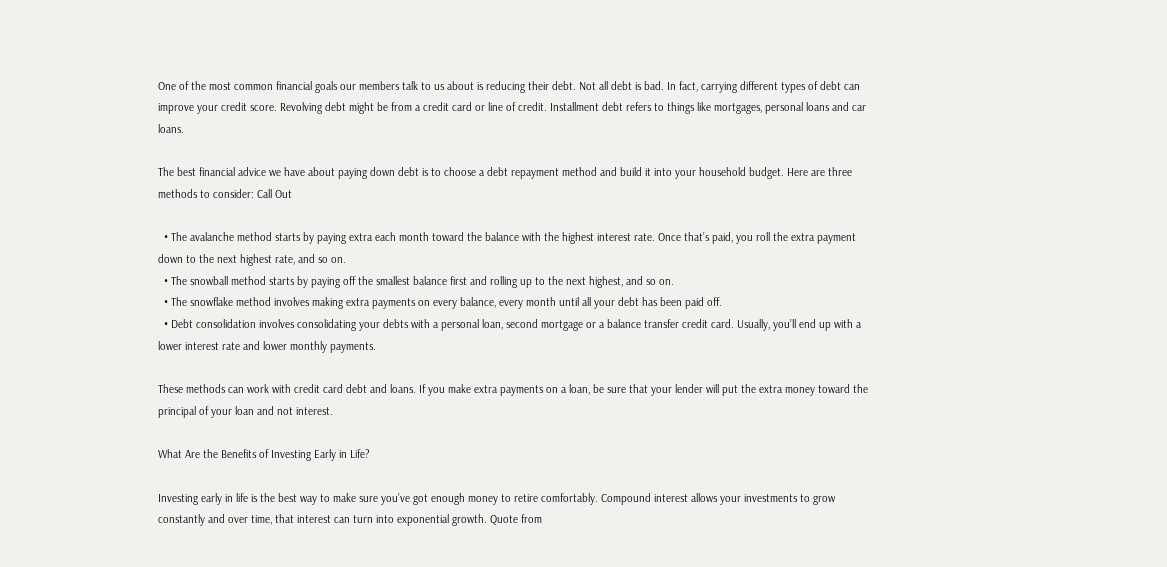One of the most common financial goals our members talk to us about is reducing their debt. Not all debt is bad. In fact, carrying different types of debt can improve your credit score. Revolving debt might be from a credit card or line of credit. Installment debt refers to things like mortgages, personal loans and car loans.

The best financial advice we have about paying down debt is to choose a debt repayment method and build it into your household budget. Here are three methods to consider: Call Out

  • The avalanche method starts by paying extra each month toward the balance with the highest interest rate. Once that’s paid, you roll the extra payment down to the next highest rate, and so on.
  • The snowball method starts by paying off the smallest balance first and rolling up to the next highest, and so on.
  • The snowflake method involves making extra payments on every balance, every month until all your debt has been paid off.
  • Debt consolidation involves consolidating your debts with a personal loan, second mortgage or a balance transfer credit card. Usually, you’ll end up with a lower interest rate and lower monthly payments.

These methods can work with credit card debt and loans. If you make extra payments on a loan, be sure that your lender will put the extra money toward the principal of your loan and not interest.

What Are the Benefits of Investing Early in Life?

Investing early in life is the best way to make sure you’ve got enough money to retire comfortably. Compound interest allows your investments to grow constantly and over time, that interest can turn into exponential growth. Quote from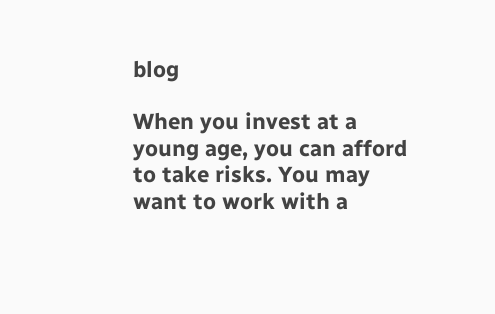blog

When you invest at a young age, you can afford to take risks. You may want to work with a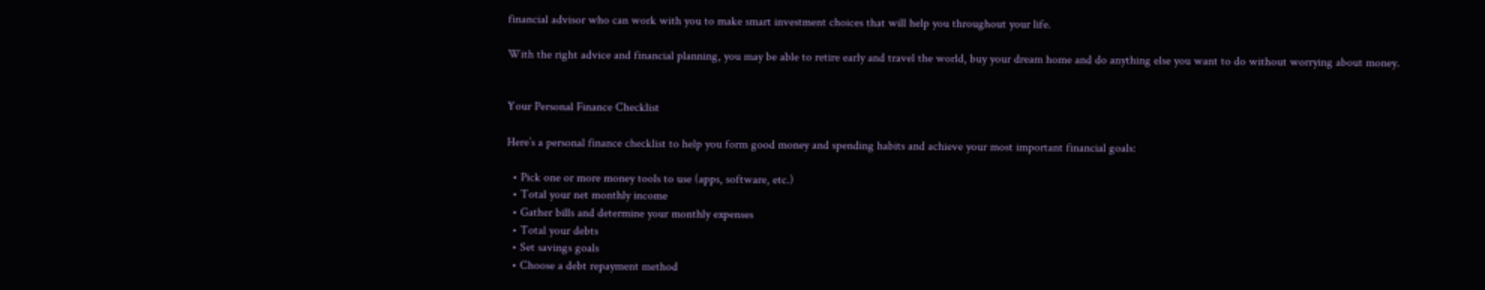financial advisor who can work with you to make smart investment choices that will help you throughout your life.

With the right advice and financial planning, you may be able to retire early and travel the world, buy your dream home and do anything else you want to do without worrying about money.


Your Personal Finance Checklist

Here’s a personal finance checklist to help you form good money and spending habits and achieve your most important financial goals:

  • Pick one or more money tools to use (apps, software, etc.)
  • Total your net monthly income
  • Gather bills and determine your monthly expenses
  • Total your debts
  • Set savings goals
  • Choose a debt repayment method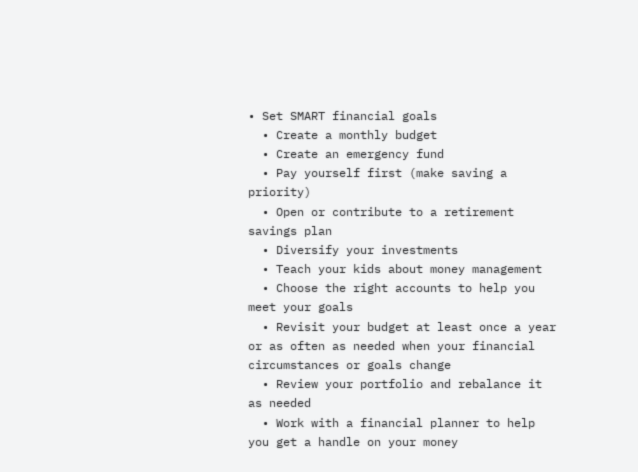• Set SMART financial goals
  • Create a monthly budget
  • Create an emergency fund
  • Pay yourself first (make saving a priority)
  • Open or contribute to a retirement savings plan
  • Diversify your investments
  • Teach your kids about money management
  • Choose the right accounts to help you meet your goals
  • Revisit your budget at least once a year or as often as needed when your financial circumstances or goals change
  • Review your portfolio and rebalance it as needed
  • Work with a financial planner to help you get a handle on your money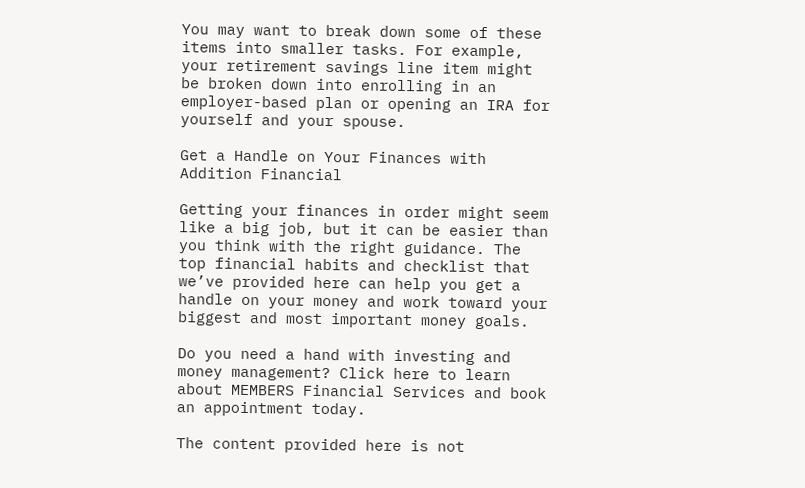You may want to break down some of these items into smaller tasks. For example, your retirement savings line item might be broken down into enrolling in an employer-based plan or opening an IRA for yourself and your spouse.

Get a Handle on Your Finances with Addition Financial

Getting your finances in order might seem like a big job, but it can be easier than you think with the right guidance. The top financial habits and checklist that we’ve provided here can help you get a handle on your money and work toward your biggest and most important money goals.

Do you need a hand with investing and money management? Click here to learn about MEMBERS Financial Services and book an appointment today.

The content provided here is not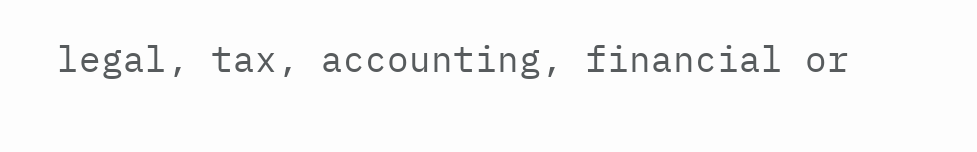legal, tax, accounting, financial or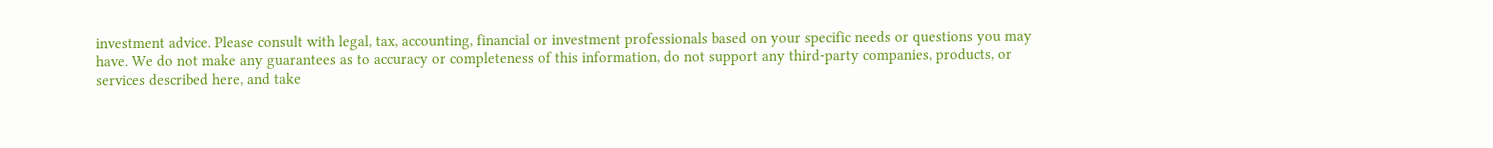investment advice. Please consult with legal, tax, accounting, financial or investment professionals based on your specific needs or questions you may have. We do not make any guarantees as to accuracy or completeness of this information, do not support any third-party companies, products, or services described here, and take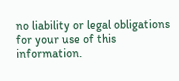no liability or legal obligations for your use of this information.